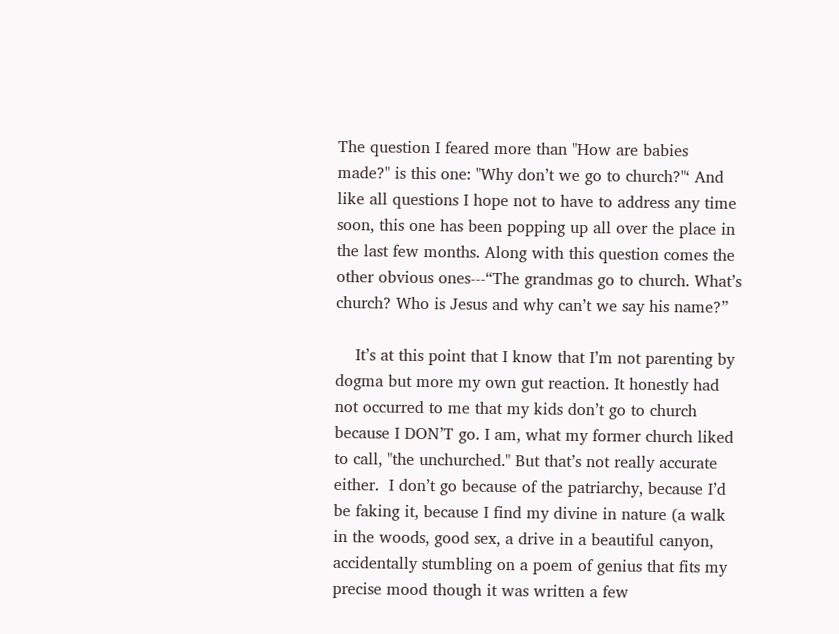The question I feared more than "How are babies made?" is this one: "Why don’t we go to church?"‘ And like all questions I hope not to have to address any time soon, this one has been popping up all over the place in the last few months. Along with this question comes the other obvious ones---“The grandmas go to church. What’s church? Who is Jesus and why can’t we say his name?”

    It’s at this point that I know that I’m not parenting by dogma but more my own gut reaction. It honestly had not occurred to me that my kids don’t go to church because I DON’T go. I am, what my former church liked to call, "the unchurched." But that’s not really accurate either.  I don’t go because of the patriarchy, because I’d be faking it, because I find my divine in nature (a walk in the woods, good sex, a drive in a beautiful canyon, accidentally stumbling on a poem of genius that fits my precise mood though it was written a few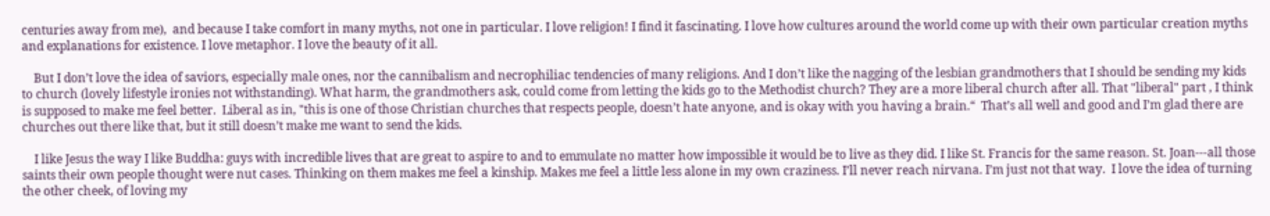centuries away from me),  and because I take comfort in many myths, not one in particular. I love religion! I find it fascinating. I love how cultures around the world come up with their own particular creation myths and explanations for existence. I love metaphor. I love the beauty of it all.

    But I don’t love the idea of saviors, especially male ones, nor the cannibalism and necrophiliac tendencies of many religions. And I don’t like the nagging of the lesbian grandmothers that I should be sending my kids to church (lovely lifestyle ironies not withstanding). What harm, the grandmothers ask, could come from letting the kids go to the Methodist church? They are a more liberal church after all. That "liberal" part , I think is supposed to make me feel better.  Liberal as in, "this is one of those Christian churches that respects people, doesn’t hate anyone, and is okay with you having a brain.“  That’s all well and good and I’m glad there are churches out there like that, but it still doesn’t make me want to send the kids.

    I like Jesus the way I like Buddha: guys with incredible lives that are great to aspire to and to emmulate no matter how impossible it would be to live as they did. I like St. Francis for the same reason. St. Joan---all those saints their own people thought were nut cases. Thinking on them makes me feel a kinship. Makes me feel a little less alone in my own craziness. I’ll never reach nirvana. I’m just not that way.  I love the idea of turning the other cheek, of loving my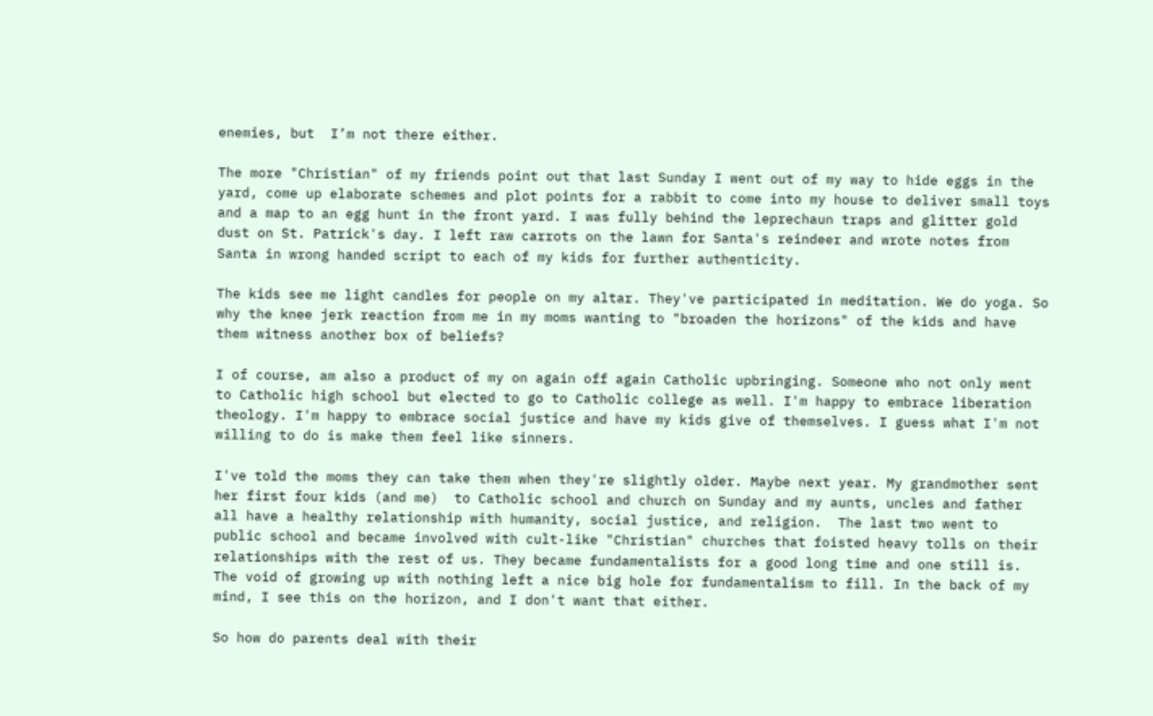enemies, but  I’m not there either.

The more "Christian" of my friends point out that last Sunday I went out of my way to hide eggs in the yard, come up elaborate schemes and plot points for a rabbit to come into my house to deliver small toys and a map to an egg hunt in the front yard. I was fully behind the leprechaun traps and glitter gold dust on St. Patrick's day. I left raw carrots on the lawn for Santa's reindeer and wrote notes from Santa in wrong handed script to each of my kids for further authenticity.

The kids see me light candles for people on my altar. They've participated in meditation. We do yoga. So why the knee jerk reaction from me in my moms wanting to "broaden the horizons" of the kids and have them witness another box of beliefs?

I of course, am also a product of my on again off again Catholic upbringing. Someone who not only went to Catholic high school but elected to go to Catholic college as well. I'm happy to embrace liberation theology. I'm happy to embrace social justice and have my kids give of themselves. I guess what I'm not willing to do is make them feel like sinners.

I've told the moms they can take them when they're slightly older. Maybe next year. My grandmother sent her first four kids (and me)  to Catholic school and church on Sunday and my aunts, uncles and father all have a healthy relationship with humanity, social justice, and religion.  The last two went to public school and became involved with cult-like "Christian" churches that foisted heavy tolls on their relationships with the rest of us. They became fundamentalists for a good long time and one still is. The void of growing up with nothing left a nice big hole for fundamentalism to fill. In the back of my mind, I see this on the horizon, and I don't want that either.

So how do parents deal with their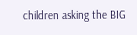children asking the BIG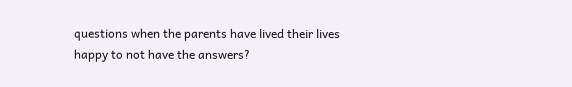questions when the parents have lived their lives happy to not have the answers?